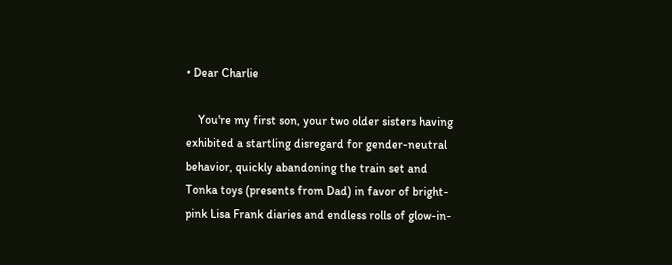• Dear Charlie

    You're my first son, your two older sisters having exhibited a startling disregard for gender-neutral behavior, quickly abandoning the train set and Tonka toys (presents from Dad) in favor of bright-pink Lisa Frank diaries and endless rolls of glow-in-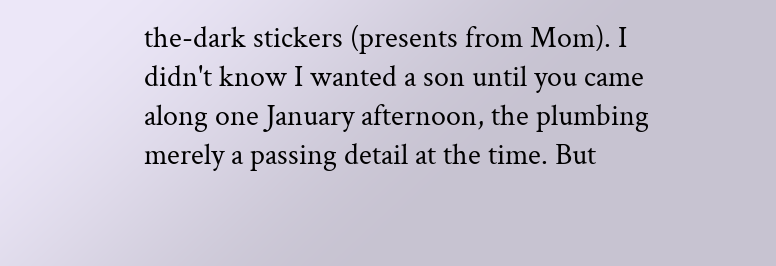the-dark stickers (presents from Mom). I didn't know I wanted a son until you came along one January afternoon, the plumbing merely a passing detail at the time. But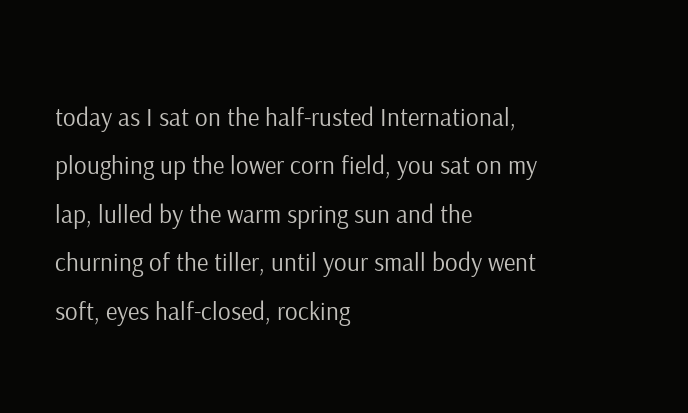today as I sat on the half-rusted International, ploughing up the lower corn field, you sat on my lap, lulled by the warm spring sun and the churning of the tiller, until your small body went soft, eyes half-closed, rocking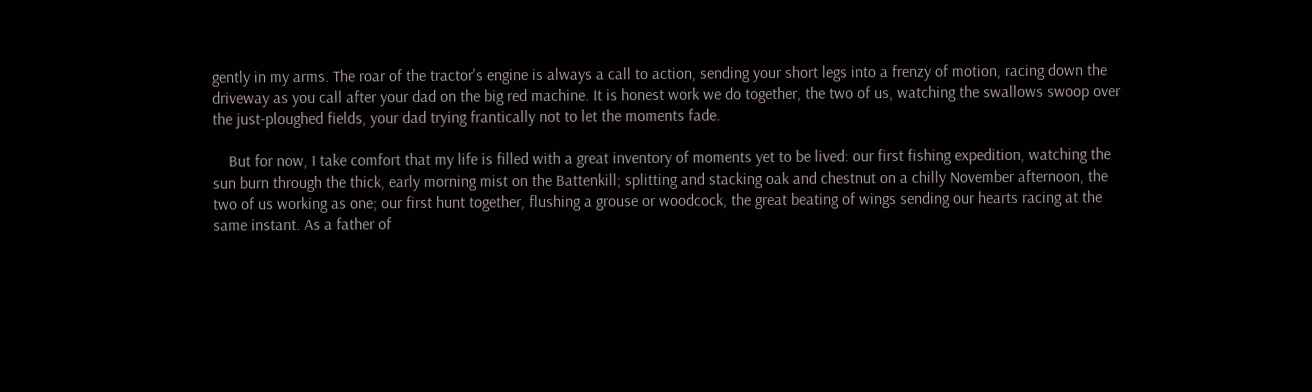gently in my arms. The roar of the tractor's engine is always a call to action, sending your short legs into a frenzy of motion, racing down the driveway as you call after your dad on the big red machine. It is honest work we do together, the two of us, watching the swallows swoop over the just-ploughed fields, your dad trying frantically not to let the moments fade.

    But for now, I take comfort that my life is filled with a great inventory of moments yet to be lived: our first fishing expedition, watching the sun burn through the thick, early morning mist on the Battenkill; splitting and stacking oak and chestnut on a chilly November afternoon, the two of us working as one; our first hunt together, flushing a grouse or woodcock, the great beating of wings sending our hearts racing at the same instant. As a father of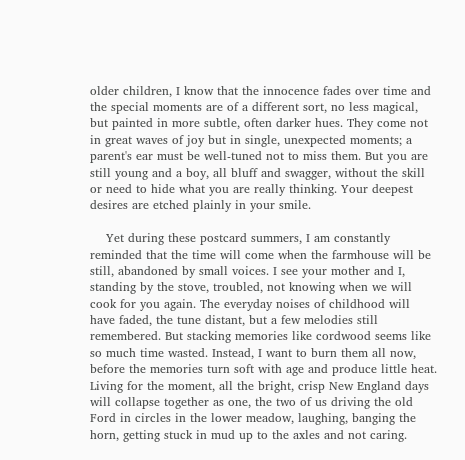older children, I know that the innocence fades over time and the special moments are of a different sort, no less magical, but painted in more subtle, often darker hues. They come not in great waves of joy but in single, unexpected moments; a parent's ear must be well-tuned not to miss them. But you are still young and a boy, all bluff and swagger, without the skill or need to hide what you are really thinking. Your deepest desires are etched plainly in your smile.

    Yet during these postcard summers, I am constantly reminded that the time will come when the farmhouse will be still, abandoned by small voices. I see your mother and I, standing by the stove, troubled, not knowing when we will cook for you again. The everyday noises of childhood will have faded, the tune distant, but a few melodies still remembered. But stacking memories like cordwood seems like so much time wasted. Instead, I want to burn them all now, before the memories turn soft with age and produce little heat. Living for the moment, all the bright, crisp New England days will collapse together as one, the two of us driving the old Ford in circles in the lower meadow, laughing, banging the horn, getting stuck in mud up to the axles and not caring.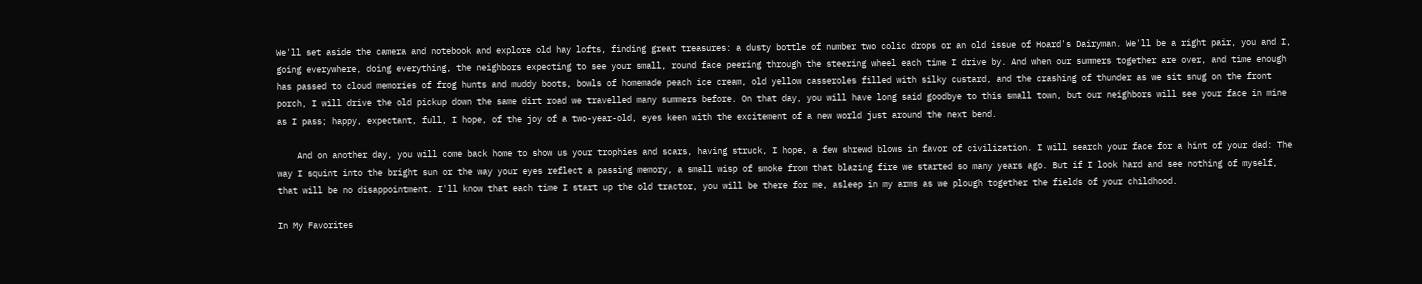We'll set aside the camera and notebook and explore old hay lofts, finding great treasures: a dusty bottle of number two colic drops or an old issue of Hoard's Dairyman. We'll be a right pair, you and I, going everywhere, doing everything, the neighbors expecting to see your small, round face peering through the steering wheel each time I drive by. And when our summers together are over, and time enough has passed to cloud memories of frog hunts and muddy boots, bowls of homemade peach ice cream, old yellow casseroles filled with silky custard, and the crashing of thunder as we sit snug on the front porch, I will drive the old pickup down the same dirt road we travelled many summers before. On that day, you will have long said goodbye to this small town, but our neighbors will see your face in mine as I pass; happy, expectant, full, I hope, of the joy of a two-year-old, eyes keen with the excitement of a new world just around the next bend.

    And on another day, you will come back home to show us your trophies and scars, having struck, I hope, a few shrewd blows in favor of civilization. I will search your face for a hint of your dad: The way I squint into the bright sun or the way your eyes reflect a passing memory, a small wisp of smoke from that blazing fire we started so many years ago. But if I look hard and see nothing of myself, that will be no disappointment. I'll know that each time I start up the old tractor, you will be there for me, asleep in my arms as we plough together the fields of your childhood.

In My Favorites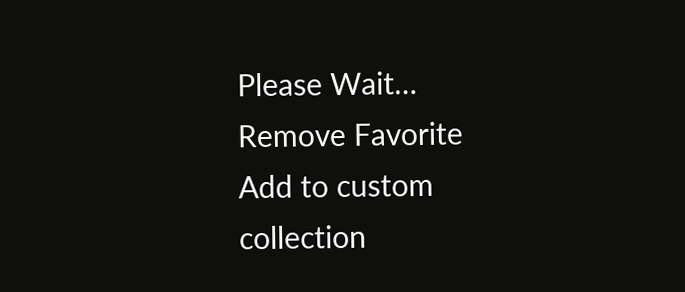Please Wait…
Remove Favorite
Add to custom collection